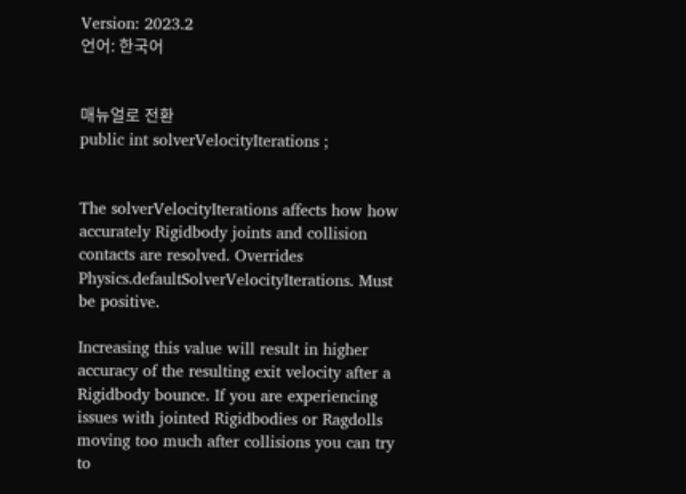Version: 2023.2
언어: 한국어


매뉴얼로 전환
public int solverVelocityIterations ;


The solverVelocityIterations affects how how accurately Rigidbody joints and collision contacts are resolved. Overrides Physics.defaultSolverVelocityIterations. Must be positive.

Increasing this value will result in higher accuracy of the resulting exit velocity after a Rigidbody bounce. If you are experiencing issues with jointed Rigidbodies or Ragdolls moving too much after collisions you can try to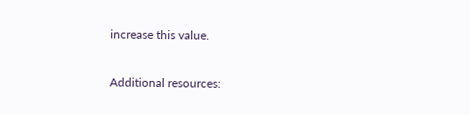increase this value.

Additional resources: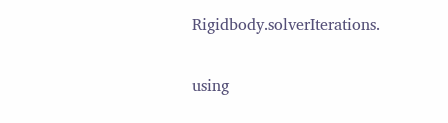Rigidbody.solverIterations.

using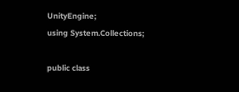UnityEngine;
using System.Collections;

public class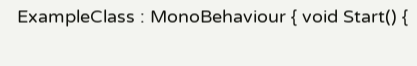ExampleClass : MonoBehaviour { void Start() {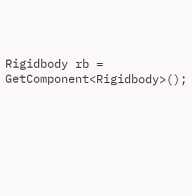Rigidbody rb = GetComponent<Rigidbody>();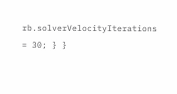rb.solverVelocityIterations = 30; } }